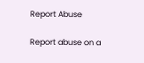Report Abuse

Report abuse on a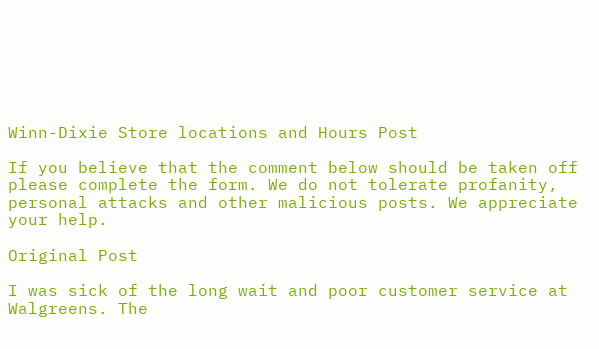Winn-Dixie Store locations and Hours Post

If you believe that the comment below should be taken off please complete the form. We do not tolerate profanity, personal attacks and other malicious posts. We appreciate your help.

Original Post

I was sick of the long wait and poor customer service at Walgreens. The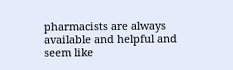pharmacists are always available and helpful and seem like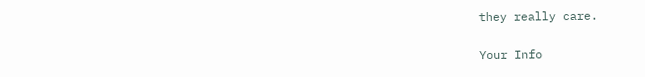they really care.

Your Info